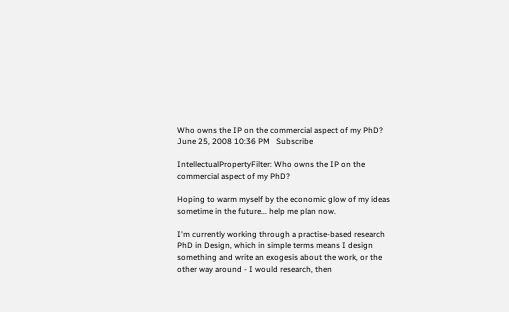Who owns the IP on the commercial aspect of my PhD?
June 25, 2008 10:36 PM   Subscribe

IntellectualPropertyFilter: Who owns the IP on the commercial aspect of my PhD?

Hoping to warm myself by the economic glow of my ideas sometime in the future... help me plan now.

I'm currently working through a practise-based research PhD in Design, which in simple terms means I design something and write an exogesis about the work, or the other way around - I would research, then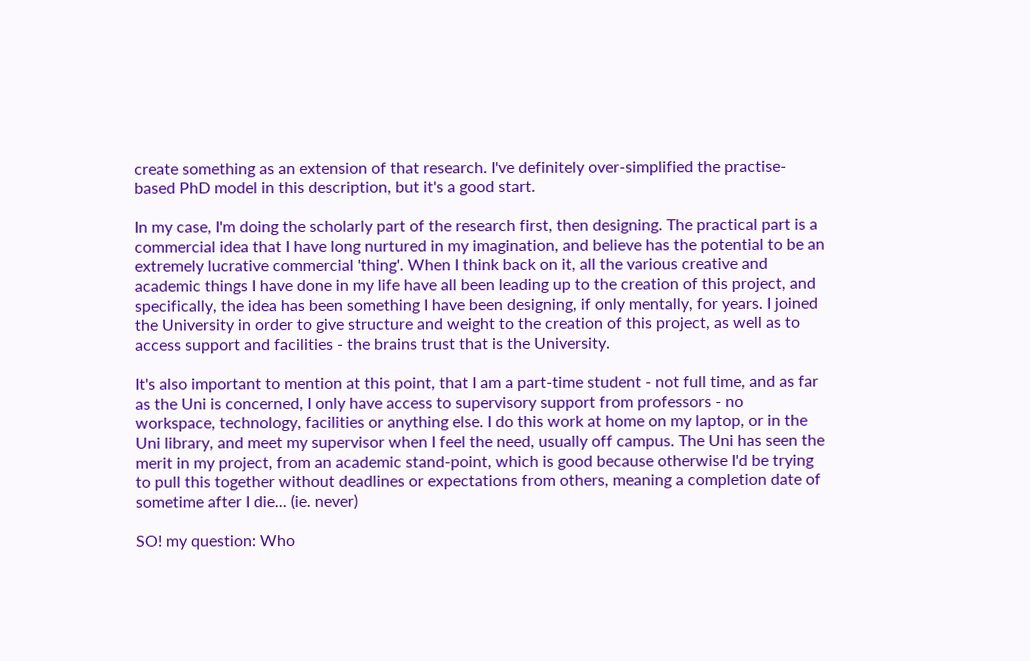create something as an extension of that research. I've definitely over-simplified the practise-based PhD model in this description, but it's a good start.

In my case, I'm doing the scholarly part of the research first, then designing. The practical part is a commercial idea that I have long nurtured in my imagination, and believe has the potential to be an extremely lucrative commercial 'thing'. When I think back on it, all the various creative and academic things I have done in my life have all been leading up to the creation of this project, and specifically, the idea has been something I have been designing, if only mentally, for years. I joined the University in order to give structure and weight to the creation of this project, as well as to access support and facilities - the brains trust that is the University.

It's also important to mention at this point, that I am a part-time student - not full time, and as far as the Uni is concerned, I only have access to supervisory support from professors - no workspace, technology, facilities or anything else. I do this work at home on my laptop, or in the Uni library, and meet my supervisor when I feel the need, usually off campus. The Uni has seen the merit in my project, from an academic stand-point, which is good because otherwise I'd be trying to pull this together without deadlines or expectations from others, meaning a completion date of sometime after I die... (ie. never)

SO! my question: Who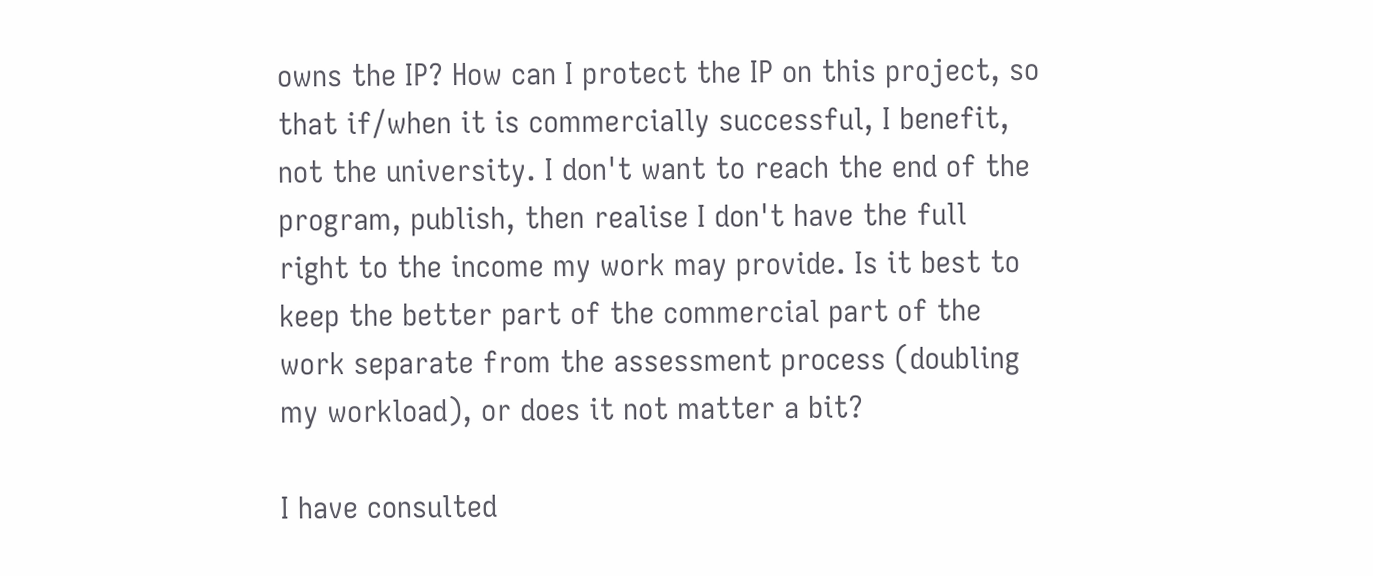owns the IP? How can I protect the IP on this project, so that if/when it is commercially successful, I benefit, not the university. I don't want to reach the end of the program, publish, then realise I don't have the full right to the income my work may provide. Is it best to keep the better part of the commercial part of the work separate from the assessment process (doubling my workload), or does it not matter a bit?

I have consulted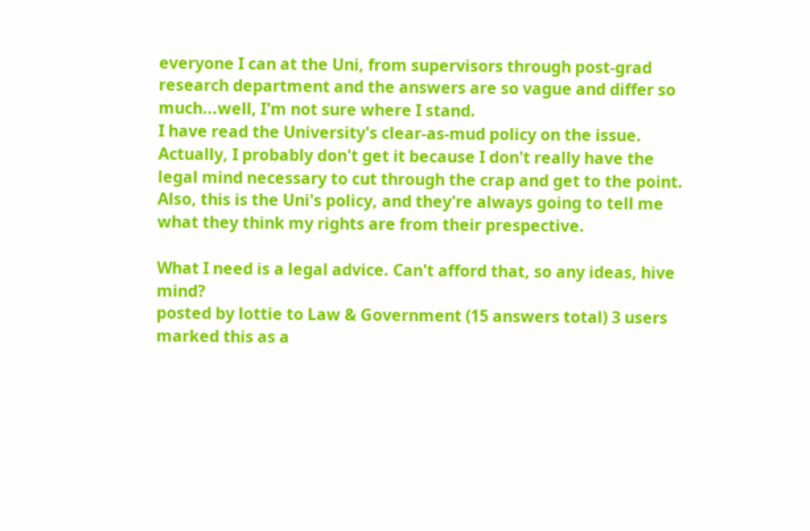everyone I can at the Uni, from supervisors through post-grad research department and the answers are so vague and differ so much...well, I'm not sure where I stand.
I have read the University's clear-as-mud policy on the issue. Actually, I probably don't get it because I don't really have the legal mind necessary to cut through the crap and get to the point. Also, this is the Uni's policy, and they're always going to tell me what they think my rights are from their prespective.

What I need is a legal advice. Can't afford that, so any ideas, hive mind?
posted by lottie to Law & Government (15 answers total) 3 users marked this as a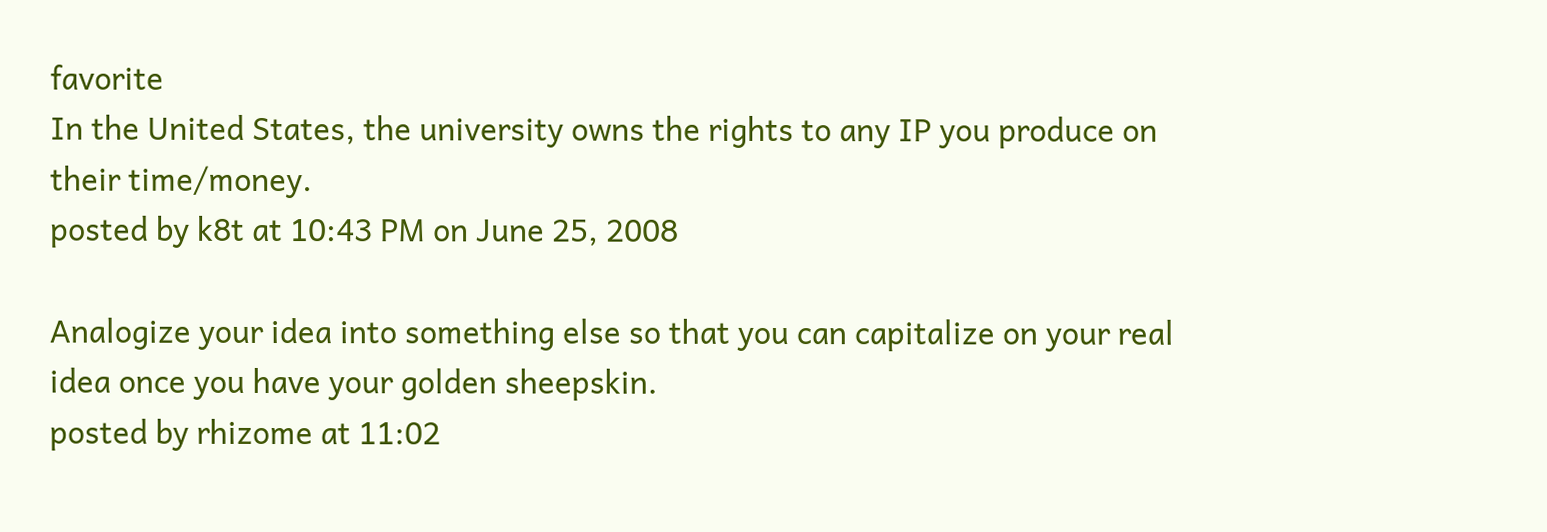favorite
In the United States, the university owns the rights to any IP you produce on their time/money.
posted by k8t at 10:43 PM on June 25, 2008

Analogize your idea into something else so that you can capitalize on your real idea once you have your golden sheepskin.
posted by rhizome at 11:02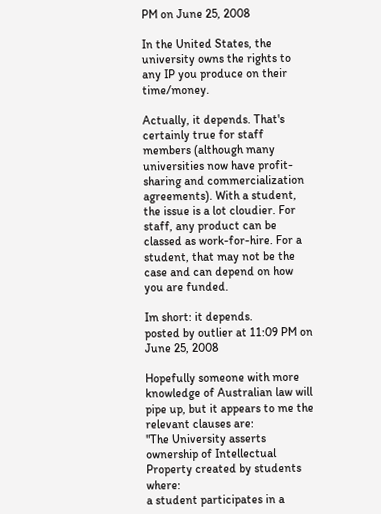PM on June 25, 2008

In the United States, the university owns the rights to any IP you produce on their time/money.

Actually, it depends. That's certainly true for staff members (although many universities now have profit-sharing and commercialization agreements). With a student, the issue is a lot cloudier. For staff, any product can be classed as work-for-hire. For a student, that may not be the case and can depend on how you are funded.

Im short: it depends.
posted by outlier at 11:09 PM on June 25, 2008

Hopefully someone with more knowledge of Australian law will pipe up, but it appears to me the relevant clauses are:
"The University asserts ownership of Intellectual Property created by students where:
a student participates in a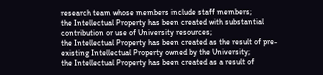research team whose members include staff members;
the Intellectual Property has been created with substantial contribution or use of University resources;
the Intellectual Property has been created as the result of pre-existing Intellectual Property owned by the University;
the Intellectual Property has been created as a result of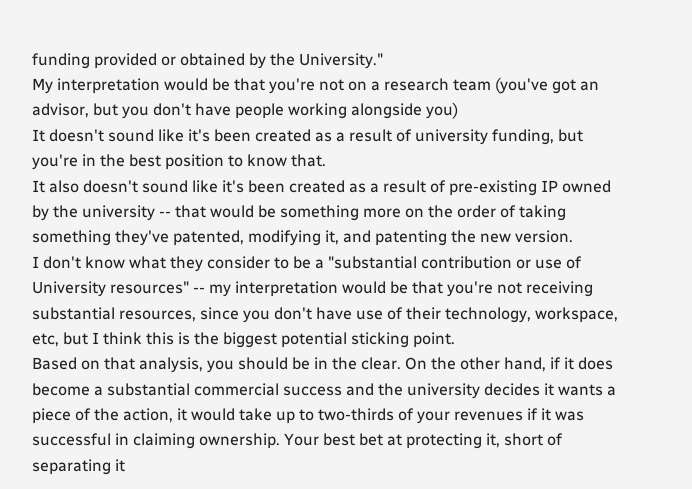funding provided or obtained by the University."
My interpretation would be that you're not on a research team (you've got an advisor, but you don't have people working alongside you)
It doesn't sound like it's been created as a result of university funding, but you're in the best position to know that.
It also doesn't sound like it's been created as a result of pre-existing IP owned by the university -- that would be something more on the order of taking something they've patented, modifying it, and patenting the new version.
I don't know what they consider to be a "substantial contribution or use of University resources" -- my interpretation would be that you're not receiving substantial resources, since you don't have use of their technology, workspace, etc, but I think this is the biggest potential sticking point.
Based on that analysis, you should be in the clear. On the other hand, if it does become a substantial commercial success and the university decides it wants a piece of the action, it would take up to two-thirds of your revenues if it was successful in claiming ownership. Your best bet at protecting it, short of separating it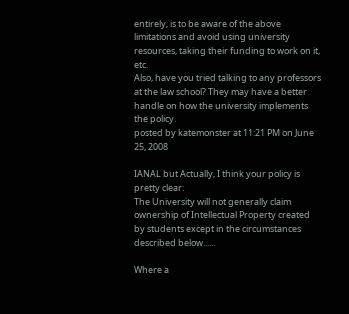entirely, is to be aware of the above limitations and avoid using university resources, taking their funding to work on it, etc.
Also, have you tried talking to any professors at the law school? They may have a better handle on how the university implements the policy.
posted by katemonster at 11:21 PM on June 25, 2008

IANAL but Actually, I think your policy is pretty clear:
The University will not generally claim ownership of Intellectual Property created by students except in the circumstances described below......

Where a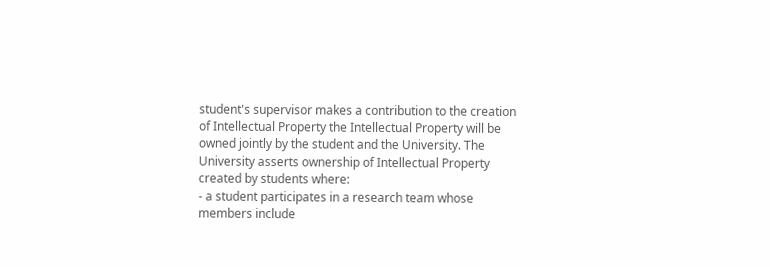student's supervisor makes a contribution to the creation of Intellectual Property the Intellectual Property will be owned jointly by the student and the University. The University asserts ownership of Intellectual Property created by students where:
- a student participates in a research team whose members include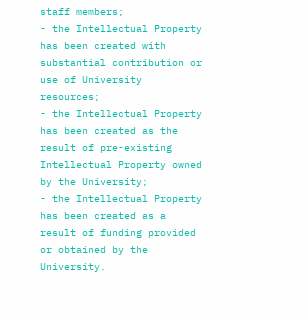staff members;
- the Intellectual Property has been created with substantial contribution or use of University resources;
- the Intellectual Property has been created as the result of pre-existing Intellectual Property owned by the University;
- the Intellectual Property has been created as a result of funding provided or obtained by the University.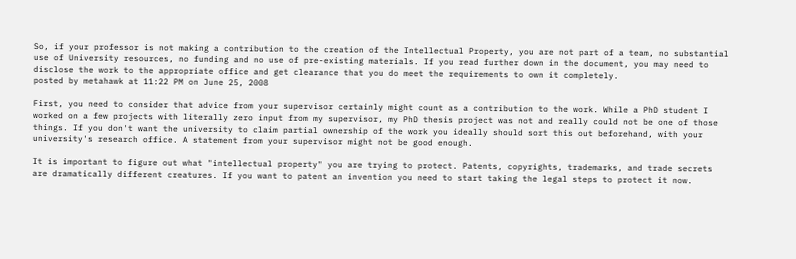So, if your professor is not making a contribution to the creation of the Intellectual Property, you are not part of a team, no substantial use of University resources, no funding and no use of pre-existing materials. If you read further down in the document, you may need to disclose the work to the appropriate office and get clearance that you do meet the requirements to own it completely.
posted by metahawk at 11:22 PM on June 25, 2008

First, you need to consider that advice from your supervisor certainly might count as a contribution to the work. While a PhD student I worked on a few projects with literally zero input from my supervisor, my PhD thesis project was not and really could not be one of those things. If you don't want the university to claim partial ownership of the work you ideally should sort this out beforehand, with your university's research office. A statement from your supervisor might not be good enough.

It is important to figure out what "intellectual property" you are trying to protect. Patents, copyrights, trademarks, and trade secrets are dramatically different creatures. If you want to patent an invention you need to start taking the legal steps to protect it now.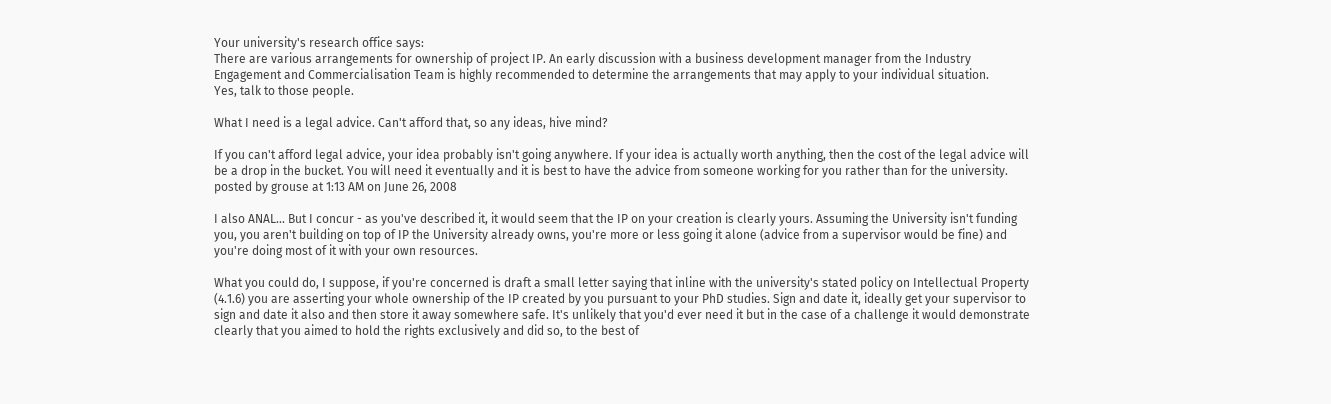Your university's research office says:
There are various arrangements for ownership of project IP. An early discussion with a business development manager from the Industry Engagement and Commercialisation Team is highly recommended to determine the arrangements that may apply to your individual situation.
Yes, talk to those people.

What I need is a legal advice. Can't afford that, so any ideas, hive mind?

If you can't afford legal advice, your idea probably isn't going anywhere. If your idea is actually worth anything, then the cost of the legal advice will be a drop in the bucket. You will need it eventually and it is best to have the advice from someone working for you rather than for the university.
posted by grouse at 1:13 AM on June 26, 2008

I also ANAL... But I concur - as you've described it, it would seem that the IP on your creation is clearly yours. Assuming the University isn't funding you, you aren't building on top of IP the University already owns, you're more or less going it alone (advice from a supervisor would be fine) and you're doing most of it with your own resources.

What you could do, I suppose, if you're concerned is draft a small letter saying that inline with the university's stated policy on Intellectual Property (4.1.6) you are asserting your whole ownership of the IP created by you pursuant to your PhD studies. Sign and date it, ideally get your supervisor to sign and date it also and then store it away somewhere safe. It's unlikely that you'd ever need it but in the case of a challenge it would demonstrate clearly that you aimed to hold the rights exclusively and did so, to the best of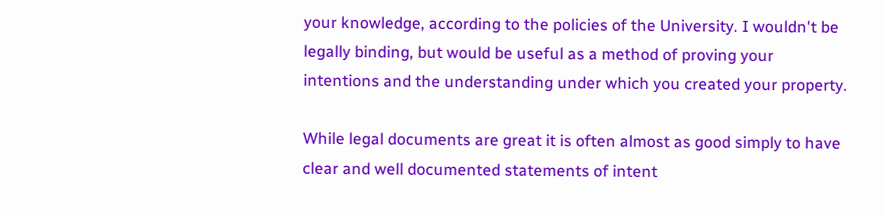your knowledge, according to the policies of the University. I wouldn't be legally binding, but would be useful as a method of proving your intentions and the understanding under which you created your property.

While legal documents are great it is often almost as good simply to have clear and well documented statements of intent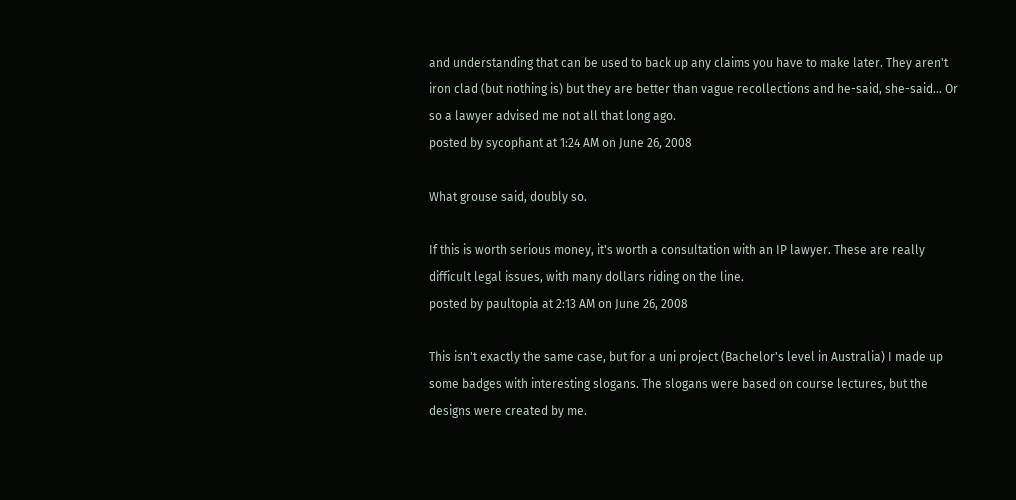and understanding that can be used to back up any claims you have to make later. They aren't iron clad (but nothing is) but they are better than vague recollections and he-said, she-said... Or so a lawyer advised me not all that long ago.
posted by sycophant at 1:24 AM on June 26, 2008

What grouse said, doubly so.

If this is worth serious money, it's worth a consultation with an IP lawyer. These are really difficult legal issues, with many dollars riding on the line.
posted by paultopia at 2:13 AM on June 26, 2008

This isn't exactly the same case, but for a uni project (Bachelor's level in Australia) I made up some badges with interesting slogans. The slogans were based on course lectures, but the designs were created by me.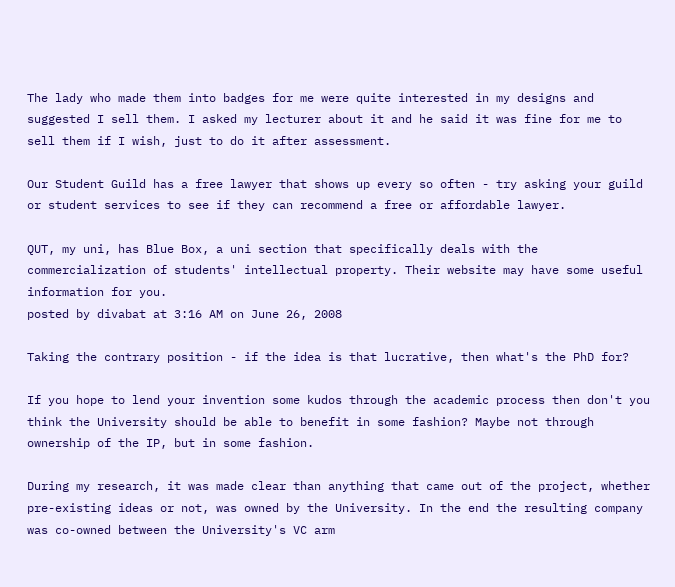The lady who made them into badges for me were quite interested in my designs and suggested I sell them. I asked my lecturer about it and he said it was fine for me to sell them if I wish, just to do it after assessment.

Our Student Guild has a free lawyer that shows up every so often - try asking your guild or student services to see if they can recommend a free or affordable lawyer.

QUT, my uni, has Blue Box, a uni section that specifically deals with the commercialization of students' intellectual property. Their website may have some useful information for you.
posted by divabat at 3:16 AM on June 26, 2008

Taking the contrary position - if the idea is that lucrative, then what's the PhD for?

If you hope to lend your invention some kudos through the academic process then don't you think the University should be able to benefit in some fashion? Maybe not through ownership of the IP, but in some fashion.

During my research, it was made clear than anything that came out of the project, whether pre-existing ideas or not, was owned by the University. In the end the resulting company was co-owned between the University's VC arm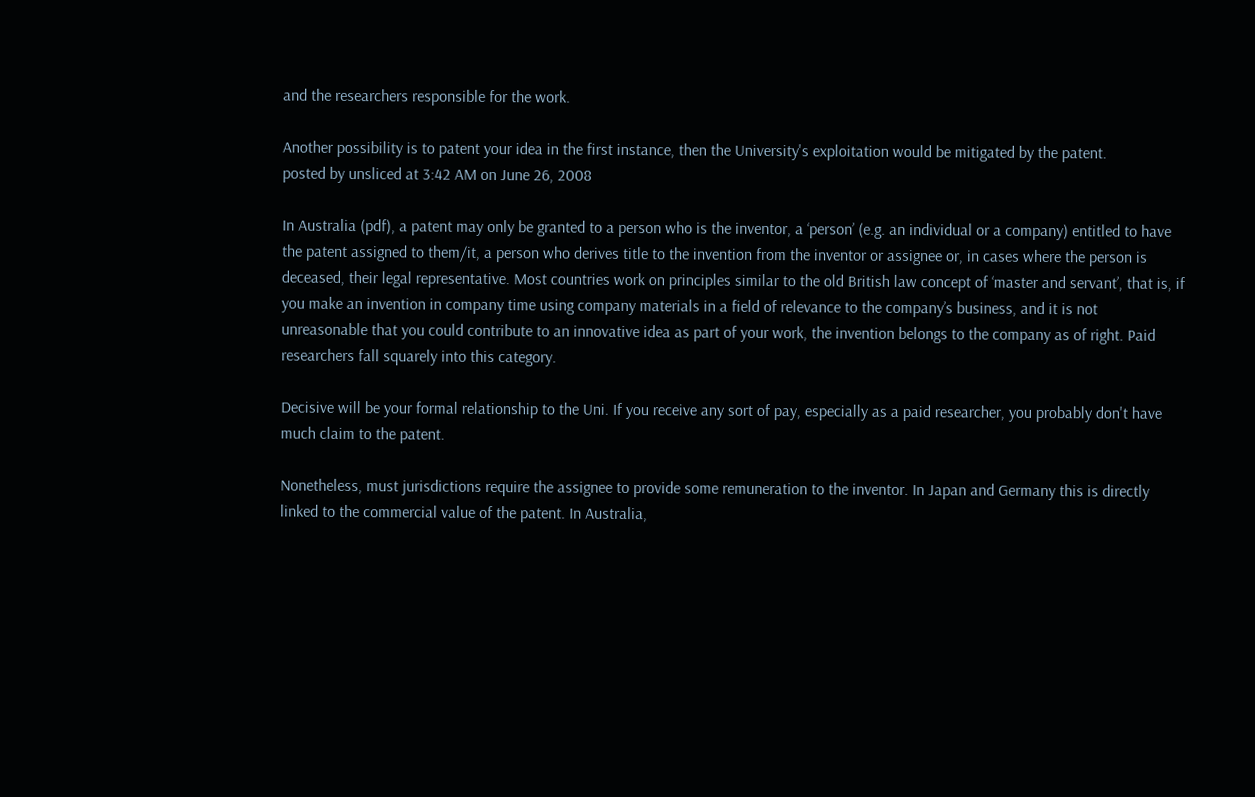and the researchers responsible for the work.

Another possibility is to patent your idea in the first instance, then the University's exploitation would be mitigated by the patent.
posted by unsliced at 3:42 AM on June 26, 2008

In Australia (pdf), a patent may only be granted to a person who is the inventor, a ‘person’ (e.g. an individual or a company) entitled to have the patent assigned to them/it, a person who derives title to the invention from the inventor or assignee or, in cases where the person is deceased, their legal representative. Most countries work on principles similar to the old British law concept of ‘master and servant’, that is, if you make an invention in company time using company materials in a field of relevance to the company’s business, and it is not unreasonable that you could contribute to an innovative idea as part of your work, the invention belongs to the company as of right. Paid researchers fall squarely into this category.

Decisive will be your formal relationship to the Uni. If you receive any sort of pay, especially as a paid researcher, you probably don't have much claim to the patent.

Nonetheless, must jurisdictions require the assignee to provide some remuneration to the inventor. In Japan and Germany this is directly linked to the commercial value of the patent. In Australia,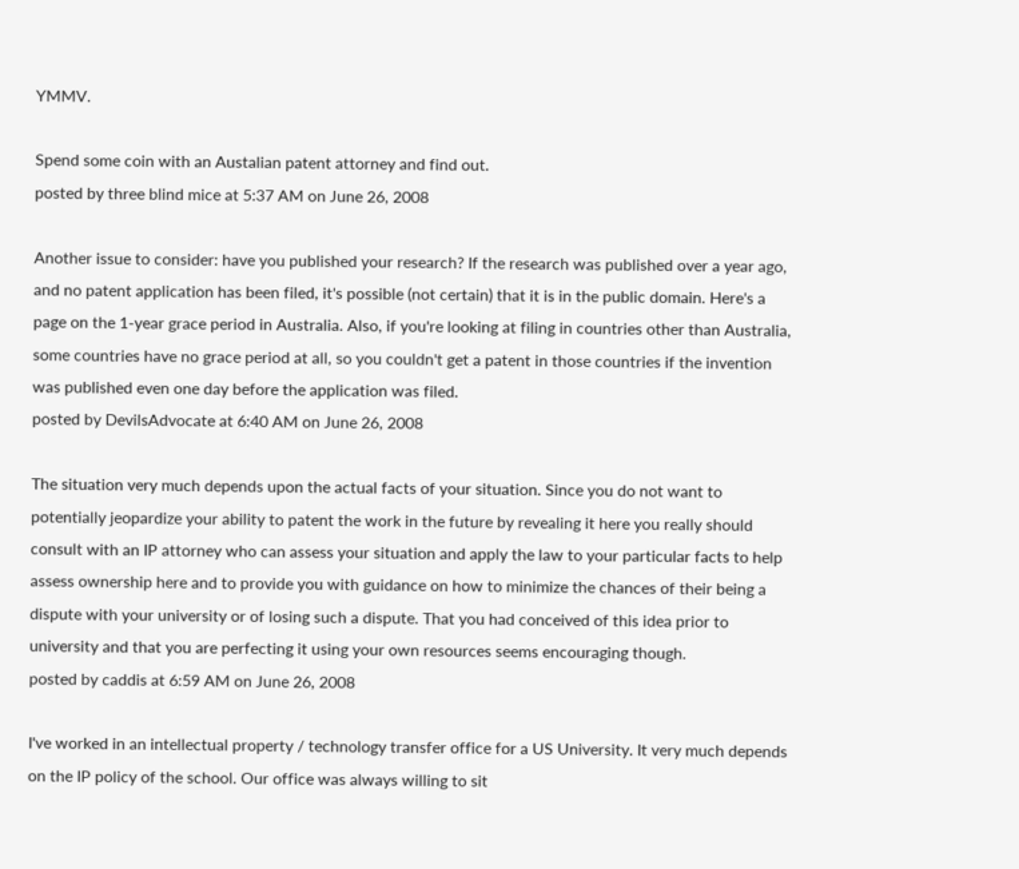YMMV.

Spend some coin with an Austalian patent attorney and find out.
posted by three blind mice at 5:37 AM on June 26, 2008

Another issue to consider: have you published your research? If the research was published over a year ago, and no patent application has been filed, it's possible (not certain) that it is in the public domain. Here's a page on the 1-year grace period in Australia. Also, if you're looking at filing in countries other than Australia, some countries have no grace period at all, so you couldn't get a patent in those countries if the invention was published even one day before the application was filed.
posted by DevilsAdvocate at 6:40 AM on June 26, 2008

The situation very much depends upon the actual facts of your situation. Since you do not want to potentially jeopardize your ability to patent the work in the future by revealing it here you really should consult with an IP attorney who can assess your situation and apply the law to your particular facts to help assess ownership here and to provide you with guidance on how to minimize the chances of their being a dispute with your university or of losing such a dispute. That you had conceived of this idea prior to university and that you are perfecting it using your own resources seems encouraging though.
posted by caddis at 6:59 AM on June 26, 2008

I've worked in an intellectual property / technology transfer office for a US University. It very much depends on the IP policy of the school. Our office was always willing to sit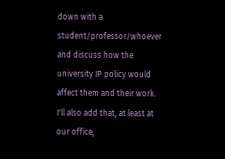down with a student/professor/whoever and discuss how the university IP policy would affect them and their work. I'll also add that, at least at our office,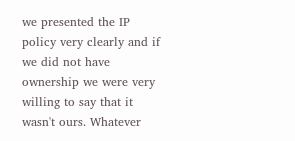we presented the IP policy very clearly and if we did not have ownership we were very willing to say that it wasn't ours. Whatever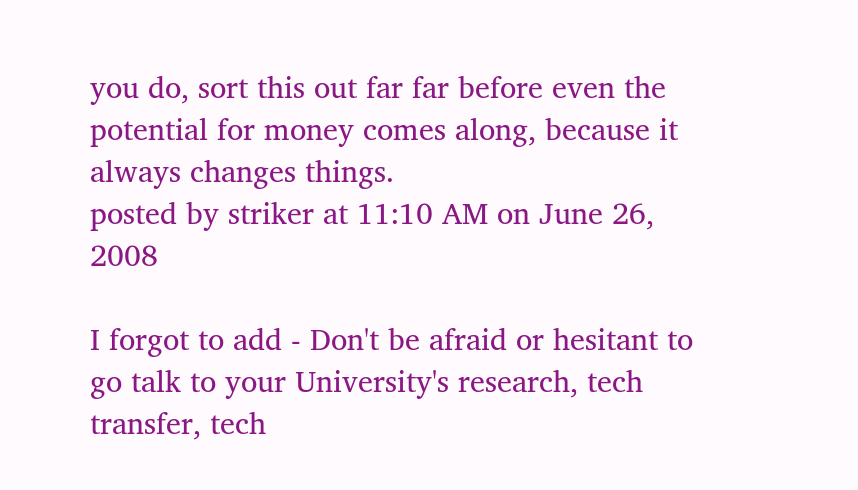you do, sort this out far far before even the potential for money comes along, because it always changes things.
posted by striker at 11:10 AM on June 26, 2008

I forgot to add - Don't be afraid or hesitant to go talk to your University's research, tech transfer, tech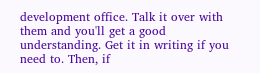development office. Talk it over with them and you'll get a good understanding. Get it in writing if you need to. Then, if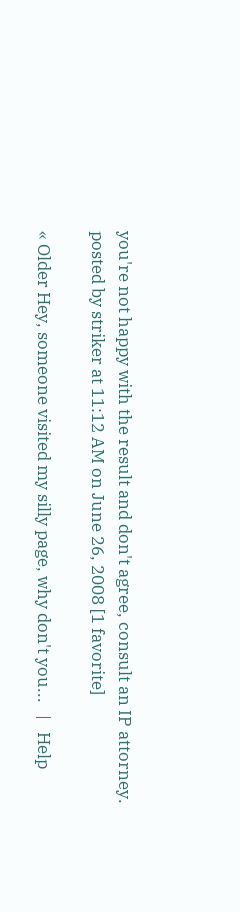you're not happy with the result and don't agree, consult an IP attorney.
posted by striker at 11:12 AM on June 26, 2008 [1 favorite]

« Older Hey, someone visited my silly page, why don't you...   |   Help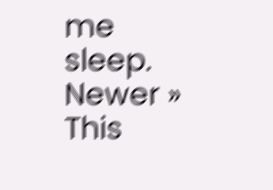me sleep. Newer »
This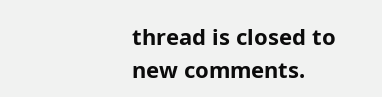thread is closed to new comments.